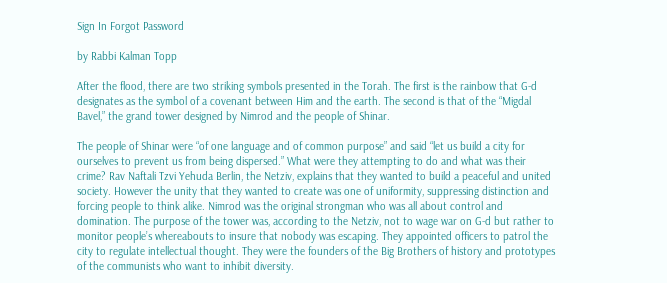Sign In Forgot Password

by Rabbi Kalman Topp

After the flood, there are two striking symbols presented in the Torah. The first is the rainbow that G-d designates as the symbol of a covenant between Him and the earth. The second is that of the “Migdal Bavel,” the grand tower designed by Nimrod and the people of Shinar.

The people of Shinar were “of one language and of common purpose” and said “let us build a city for ourselves to prevent us from being dispersed.” What were they attempting to do and what was their crime? Rav Naftali Tzvi Yehuda Berlin, the Netziv, explains that they wanted to build a peaceful and united society. However the unity that they wanted to create was one of uniformity, suppressing distinction and forcing people to think alike. Nimrod was the original strongman who was all about control and domination. The purpose of the tower was, according to the Netziv, not to wage war on G-d but rather to monitor people’s whereabouts to insure that nobody was escaping. They appointed officers to patrol the city to regulate intellectual thought. They were the founders of the Big Brothers of history and prototypes of the communists who want to inhibit diversity.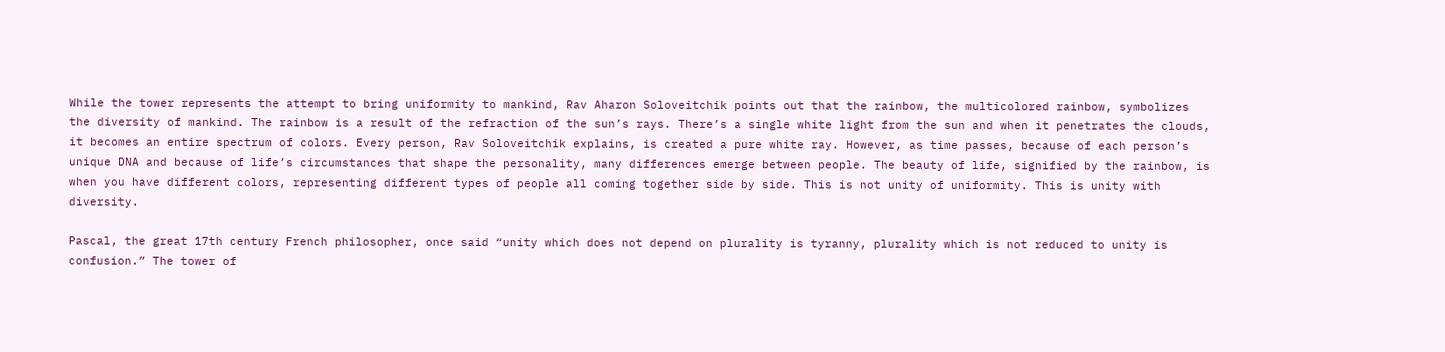While the tower represents the attempt to bring uniformity to mankind, Rav Aharon Soloveitchik points out that the rainbow, the multicolored rainbow, symbolizes the diversity of mankind. The rainbow is a result of the refraction of the sun’s rays. There’s a single white light from the sun and when it penetrates the clouds, it becomes an entire spectrum of colors. Every person, Rav Soloveitchik explains, is created a pure white ray. However, as time passes, because of each person’s unique DNA and because of life’s circumstances that shape the personality, many differences emerge between people. The beauty of life, signified by the rainbow, is when you have different colors, representing different types of people all coming together side by side. This is not unity of uniformity. This is unity with diversity.

Pascal, the great 17th century French philosopher, once said “unity which does not depend on plurality is tyranny, plurality which is not reduced to unity is confusion.” The tower of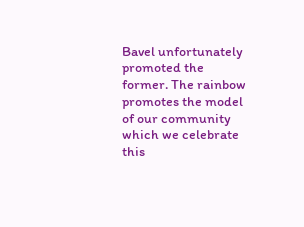Bavel unfortunately promoted the former. The rainbow promotes the model of our community which we celebrate this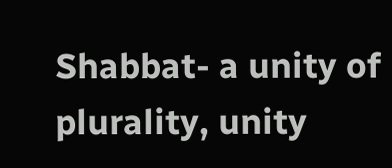Shabbat- a unity of plurality, unity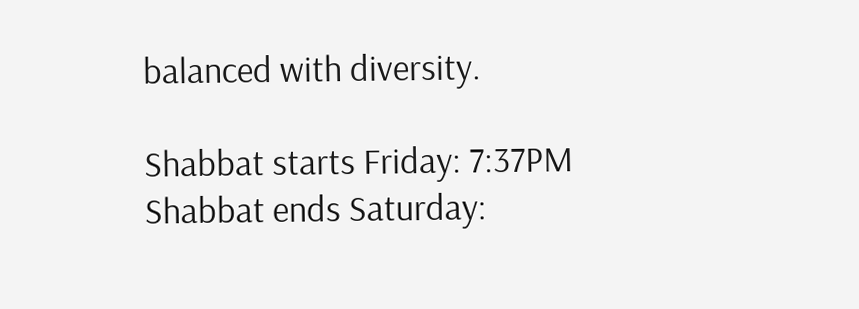balanced with diversity.

Shabbat starts Friday: 7:37PM
Shabbat ends Saturday: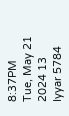8:37PM
Tue, May 21 2024 13 Iyyar 5784